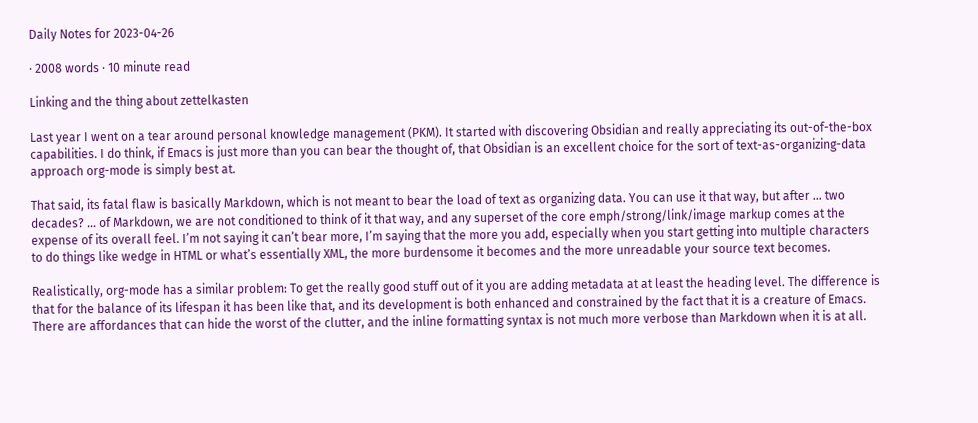Daily Notes for 2023-04-26

· 2008 words · 10 minute read

Linking and the thing about zettelkasten

Last year I went on a tear around personal knowledge management (PKM). It started with discovering Obsidian and really appreciating its out-of-the-box capabilities. I do think, if Emacs is just more than you can bear the thought of, that Obsidian is an excellent choice for the sort of text-as-organizing-data approach org-mode is simply best at.

That said, its fatal flaw is basically Markdown, which is not meant to bear the load of text as organizing data. You can use it that way, but after … two decades? … of Markdown, we are not conditioned to think of it that way, and any superset of the core emph/strong/link/image markup comes at the expense of its overall feel. I’m not saying it can’t bear more, I’m saying that the more you add, especially when you start getting into multiple characters to do things like wedge in HTML or what’s essentially XML, the more burdensome it becomes and the more unreadable your source text becomes.

Realistically, org-mode has a similar problem: To get the really good stuff out of it you are adding metadata at at least the heading level. The difference is that for the balance of its lifespan it has been like that, and its development is both enhanced and constrained by the fact that it is a creature of Emacs. There are affordances that can hide the worst of the clutter, and the inline formatting syntax is not much more verbose than Markdown when it is at all.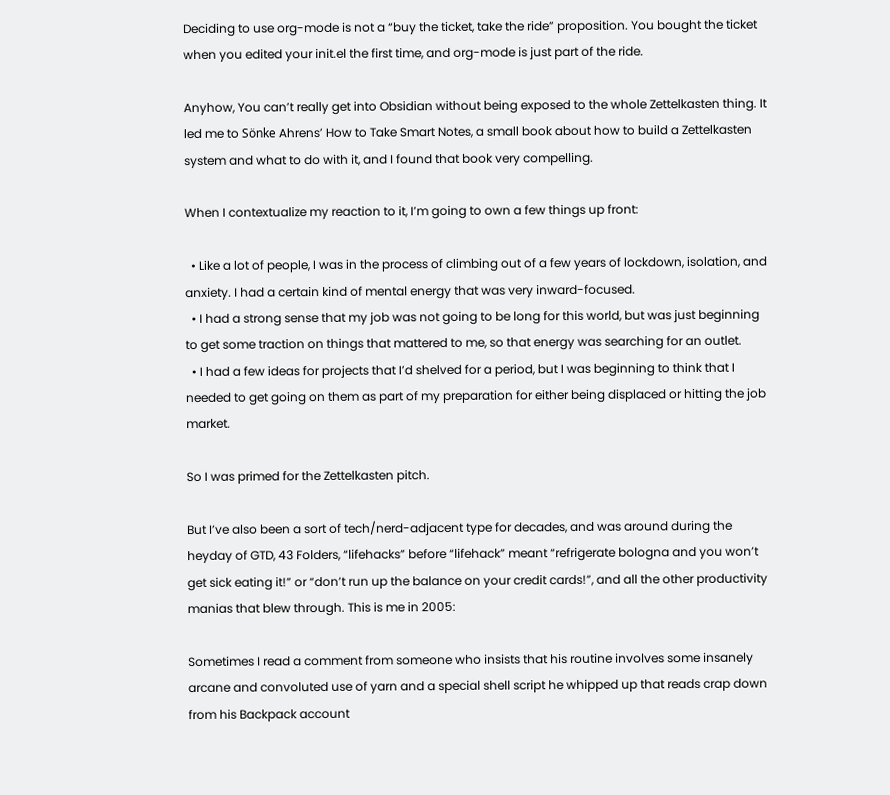Deciding to use org-mode is not a “buy the ticket, take the ride” proposition. You bought the ticket when you edited your init.el the first time, and org-mode is just part of the ride.

Anyhow, You can’t really get into Obsidian without being exposed to the whole Zettelkasten thing. It led me to Sönke Ahrens’ How to Take Smart Notes, a small book about how to build a Zettelkasten system and what to do with it, and I found that book very compelling.

When I contextualize my reaction to it, I’m going to own a few things up front:

  • Like a lot of people, I was in the process of climbing out of a few years of lockdown, isolation, and anxiety. I had a certain kind of mental energy that was very inward-focused.
  • I had a strong sense that my job was not going to be long for this world, but was just beginning to get some traction on things that mattered to me, so that energy was searching for an outlet.
  • I had a few ideas for projects that I’d shelved for a period, but I was beginning to think that I needed to get going on them as part of my preparation for either being displaced or hitting the job market.

So I was primed for the Zettelkasten pitch.

But I’ve also been a sort of tech/nerd-adjacent type for decades, and was around during the heyday of GTD, 43 Folders, “lifehacks” before “lifehack” meant “refrigerate bologna and you won’t get sick eating it!” or “don’t run up the balance on your credit cards!”, and all the other productivity manias that blew through. This is me in 2005:

Sometimes I read a comment from someone who insists that his routine involves some insanely arcane and convoluted use of yarn and a special shell script he whipped up that reads crap down from his Backpack account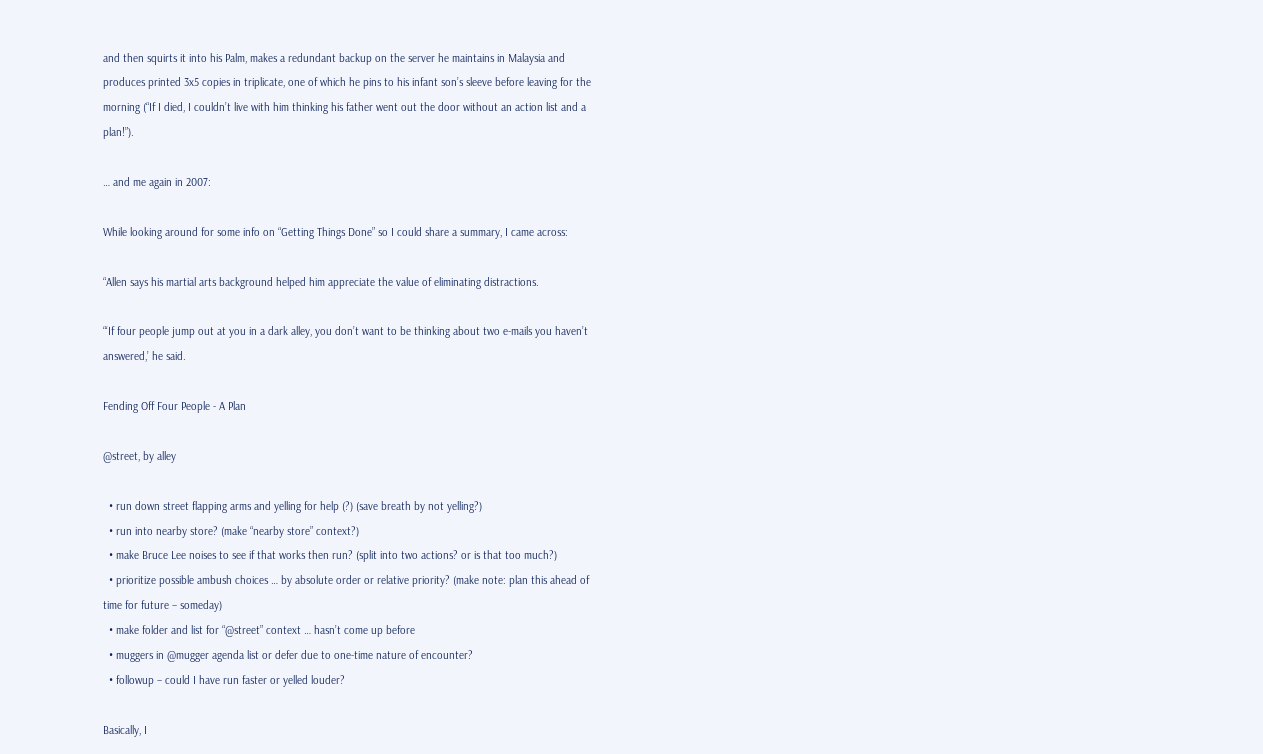and then squirts it into his Palm, makes a redundant backup on the server he maintains in Malaysia and produces printed 3x5 copies in triplicate, one of which he pins to his infant son’s sleeve before leaving for the morning (“If I died, I couldn’t live with him thinking his father went out the door without an action list and a plan!”).

… and me again in 2007:

While looking around for some info on “Getting Things Done” so I could share a summary, I came across:

“Allen says his martial arts background helped him appreciate the value of eliminating distractions.

“‘If four people jump out at you in a dark alley, you don’t want to be thinking about two e-mails you haven’t answered,’ he said.

Fending Off Four People - A Plan

@street, by alley

  • run down street flapping arms and yelling for help (?) (save breath by not yelling?)
  • run into nearby store? (make “nearby store” context?)
  • make Bruce Lee noises to see if that works then run? (split into two actions? or is that too much?)
  • prioritize possible ambush choices … by absolute order or relative priority? (make note: plan this ahead of time for future – someday)
  • make folder and list for “@street” context … hasn’t come up before
  • muggers in @mugger agenda list or defer due to one-time nature of encounter?
  • followup – could I have run faster or yelled louder?

Basically, I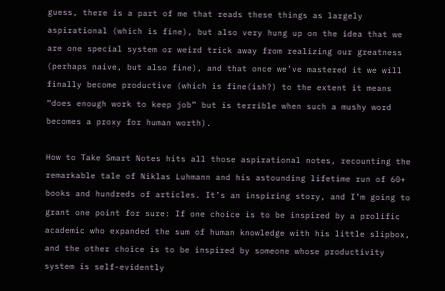guess, there is a part of me that reads these things as largely aspirational (which is fine), but also very hung up on the idea that we are one special system or weird trick away from realizing our greatness (perhaps naive, but also fine), and that once we’ve mastered it we will finally become productive (which is fine(ish?) to the extent it means “does enough work to keep job” but is terrible when such a mushy word becomes a proxy for human worth).

How to Take Smart Notes hits all those aspirational notes, recounting the remarkable tale of Niklas Luhmann and his astounding lifetime run of 60+ books and hundreds of articles. It’s an inspiring story, and I’m going to grant one point for sure: If one choice is to be inspired by a prolific academic who expanded the sum of human knowledge with his little slipbox, and the other choice is to be inspired by someone whose productivity system is self-evidently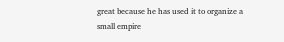great because he has used it to organize a small empire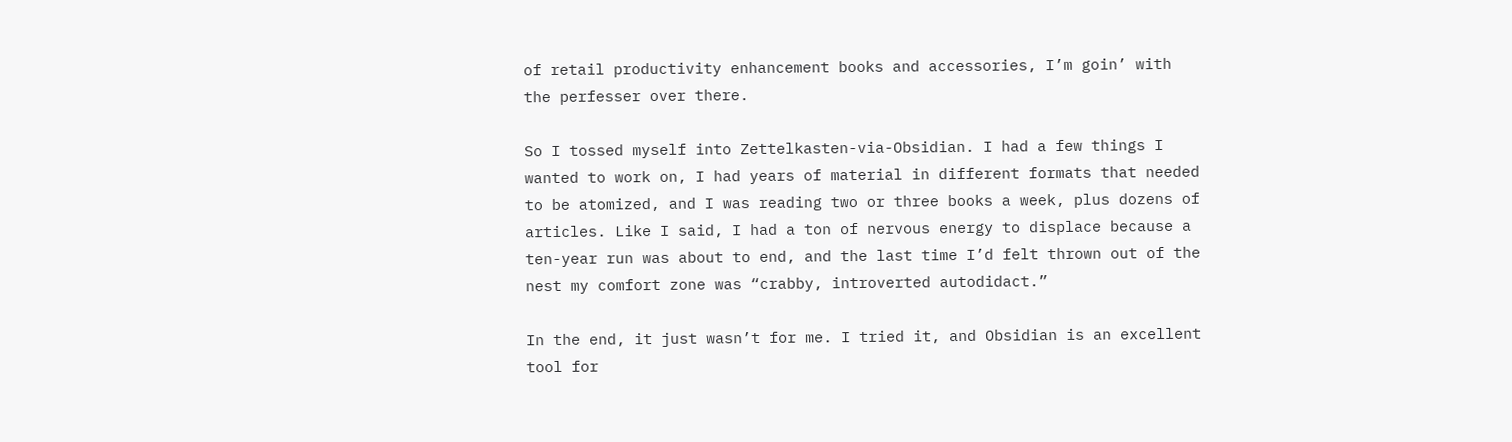of retail productivity enhancement books and accessories, I’m goin’ with the perfesser over there.

So I tossed myself into Zettelkasten-via-Obsidian. I had a few things I wanted to work on, I had years of material in different formats that needed to be atomized, and I was reading two or three books a week, plus dozens of articles. Like I said, I had a ton of nervous energy to displace because a ten-year run was about to end, and the last time I’d felt thrown out of the nest my comfort zone was “crabby, introverted autodidact.”

In the end, it just wasn’t for me. I tried it, and Obsidian is an excellent tool for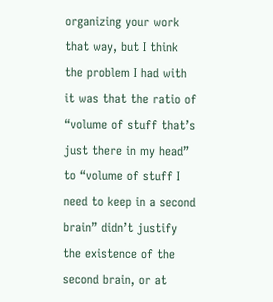organizing your work that way, but I think the problem I had with it was that the ratio of “volume of stuff that’s just there in my head” to “volume of stuff I need to keep in a second brain” didn’t justify the existence of the second brain, or at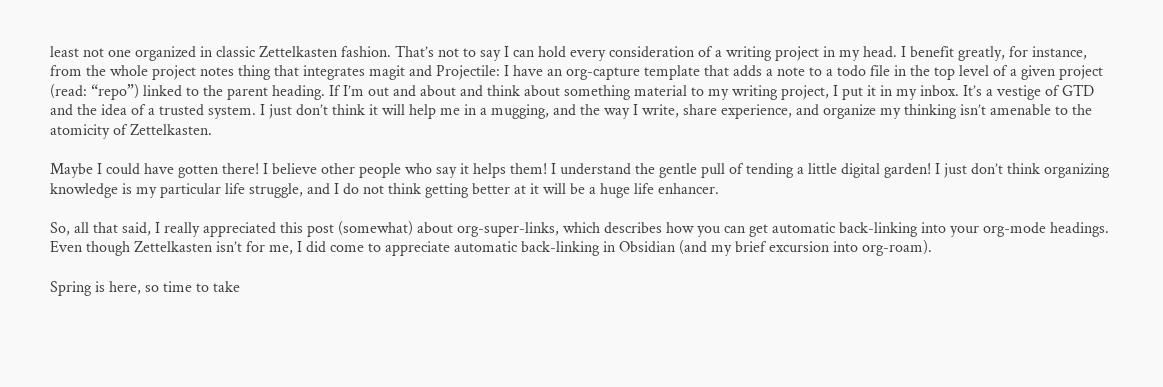least not one organized in classic Zettelkasten fashion. That’s not to say I can hold every consideration of a writing project in my head. I benefit greatly, for instance, from the whole project notes thing that integrates magit and Projectile: I have an org-capture template that adds a note to a todo file in the top level of a given project (read: “repo”) linked to the parent heading. If I’m out and about and think about something material to my writing project, I put it in my inbox. It’s a vestige of GTD and the idea of a trusted system. I just don’t think it will help me in a mugging, and the way I write, share experience, and organize my thinking isn’t amenable to the atomicity of Zettelkasten.

Maybe I could have gotten there! I believe other people who say it helps them! I understand the gentle pull of tending a little digital garden! I just don’t think organizing knowledge is my particular life struggle, and I do not think getting better at it will be a huge life enhancer.

So, all that said, I really appreciated this post (somewhat) about org-super-links, which describes how you can get automatic back-linking into your org-mode headings. Even though Zettelkasten isn’t for me, I did come to appreciate automatic back-linking in Obsidian (and my brief excursion into org-roam).

Spring is here, so time to take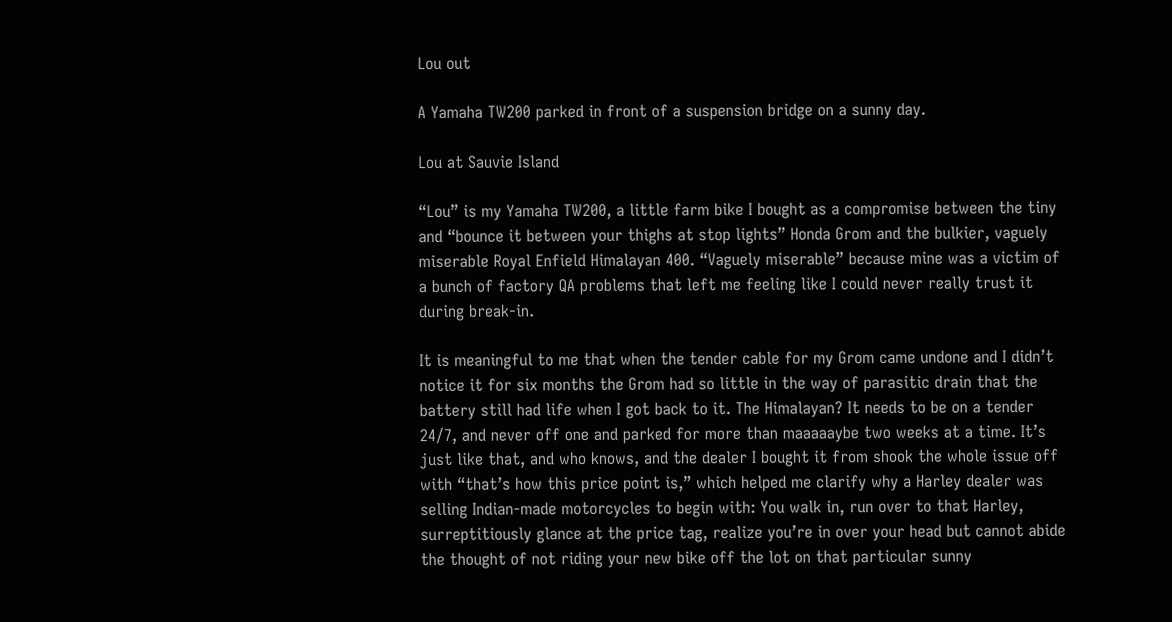Lou out

A Yamaha TW200 parked in front of a suspension bridge on a sunny day.

Lou at Sauvie Island

“Lou” is my Yamaha TW200, a little farm bike I bought as a compromise between the tiny and “bounce it between your thighs at stop lights” Honda Grom and the bulkier, vaguely miserable Royal Enfield Himalayan 400. “Vaguely miserable” because mine was a victim of a bunch of factory QA problems that left me feeling like I could never really trust it during break-in.

It is meaningful to me that when the tender cable for my Grom came undone and I didn’t notice it for six months the Grom had so little in the way of parasitic drain that the battery still had life when I got back to it. The Himalayan? It needs to be on a tender 24/7, and never off one and parked for more than maaaaaybe two weeks at a time. It’s just like that, and who knows, and the dealer I bought it from shook the whole issue off with “that’s how this price point is,” which helped me clarify why a Harley dealer was selling Indian-made motorcycles to begin with: You walk in, run over to that Harley, surreptitiously glance at the price tag, realize you’re in over your head but cannot abide the thought of not riding your new bike off the lot on that particular sunny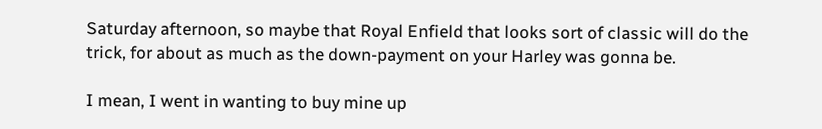Saturday afternoon, so maybe that Royal Enfield that looks sort of classic will do the trick, for about as much as the down-payment on your Harley was gonna be.

I mean, I went in wanting to buy mine up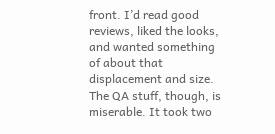front. I’d read good reviews, liked the looks, and wanted something of about that displacement and size. The QA stuff, though, is miserable. It took two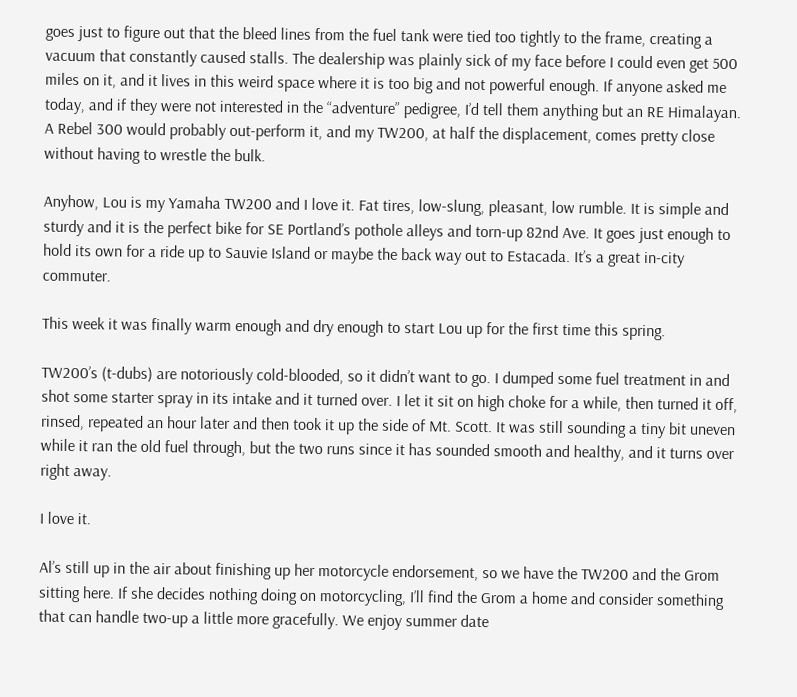goes just to figure out that the bleed lines from the fuel tank were tied too tightly to the frame, creating a vacuum that constantly caused stalls. The dealership was plainly sick of my face before I could even get 500 miles on it, and it lives in this weird space where it is too big and not powerful enough. If anyone asked me today, and if they were not interested in the “adventure” pedigree, I’d tell them anything but an RE Himalayan. A Rebel 300 would probably out-perform it, and my TW200, at half the displacement, comes pretty close without having to wrestle the bulk.

Anyhow, Lou is my Yamaha TW200 and I love it. Fat tires, low-slung, pleasant, low rumble. It is simple and sturdy and it is the perfect bike for SE Portland’s pothole alleys and torn-up 82nd Ave. It goes just enough to hold its own for a ride up to Sauvie Island or maybe the back way out to Estacada. It’s a great in-city commuter.

This week it was finally warm enough and dry enough to start Lou up for the first time this spring.

TW200’s (t-dubs) are notoriously cold-blooded, so it didn’t want to go. I dumped some fuel treatment in and shot some starter spray in its intake and it turned over. I let it sit on high choke for a while, then turned it off, rinsed, repeated an hour later and then took it up the side of Mt. Scott. It was still sounding a tiny bit uneven while it ran the old fuel through, but the two runs since it has sounded smooth and healthy, and it turns over right away.

I love it.

Al’s still up in the air about finishing up her motorcycle endorsement, so we have the TW200 and the Grom sitting here. If she decides nothing doing on motorcycling, I’ll find the Grom a home and consider something that can handle two-up a little more gracefully. We enjoy summer date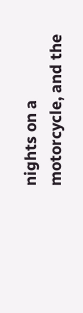nights on a motorcycle, and the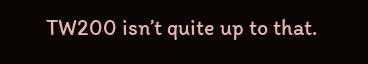TW200 isn’t quite up to that.